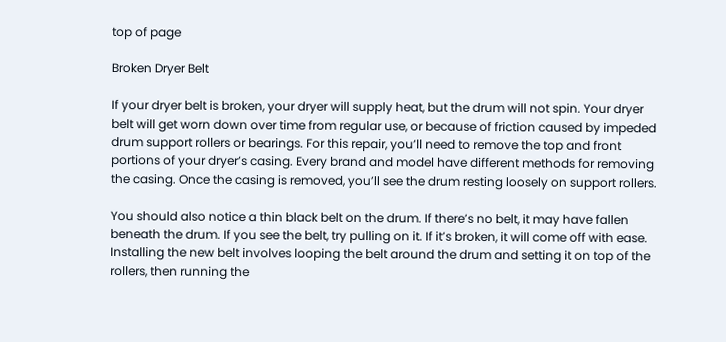top of page

Broken Dryer Belt

If your dryer belt is broken, your dryer will supply heat, but the drum will not spin. Your dryer belt will get worn down over time from regular use, or because of friction caused by impeded drum support rollers or bearings. For this repair, you’ll need to remove the top and front portions of your dryer’s casing. Every brand and model have different methods for removing the casing. Once the casing is removed, you’ll see the drum resting loosely on support rollers.

You should also notice a thin black belt on the drum. If there’s no belt, it may have fallen beneath the drum. If you see the belt, try pulling on it. If it’s broken, it will come off with ease. Installing the new belt involves looping the belt around the drum and setting it on top of the rollers, then running the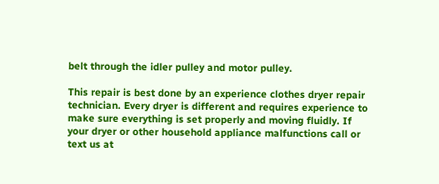belt through the idler pulley and motor pulley.

This repair is best done by an experience clothes dryer repair technician. Every dryer is different and requires experience to make sure everything is set properly and moving fluidly. If your dryer or other household appliance malfunctions call or text us at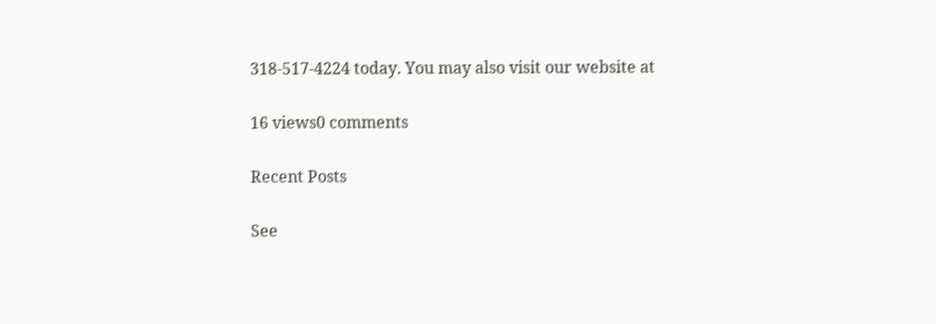318-517-4224 today. You may also visit our website at

16 views0 comments

Recent Posts

See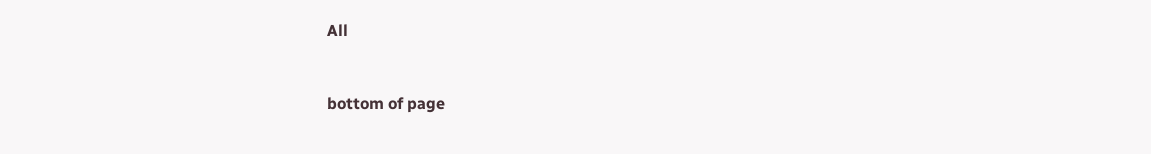All


bottom of page